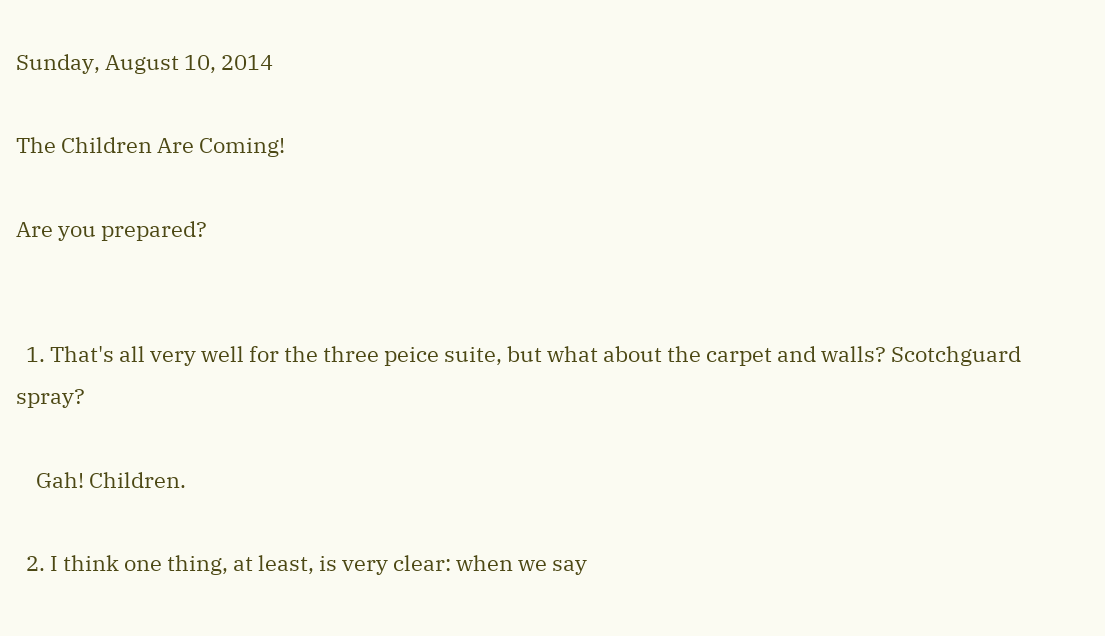Sunday, August 10, 2014

The Children Are Coming!

Are you prepared?


  1. That's all very well for the three peice suite, but what about the carpet and walls? Scotchguard spray?

    Gah! Children.

  2. I think one thing, at least, is very clear: when we say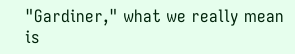"Gardiner," what we really mean is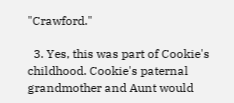"Crawford."

  3. Yes, this was part of Cookie's childhood. Cookie's paternal grandmother and Aunt would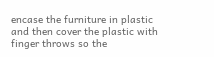encase the furniture in plastic and then cover the plastic with finger throws so the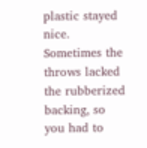plastic stayed nice. Sometimes the throws lacked the rubberized backing, so you had to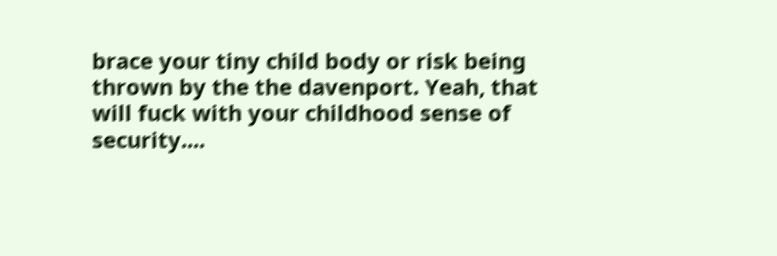brace your tiny child body or risk being thrown by the the davenport. Yeah, that will fuck with your childhood sense of security....